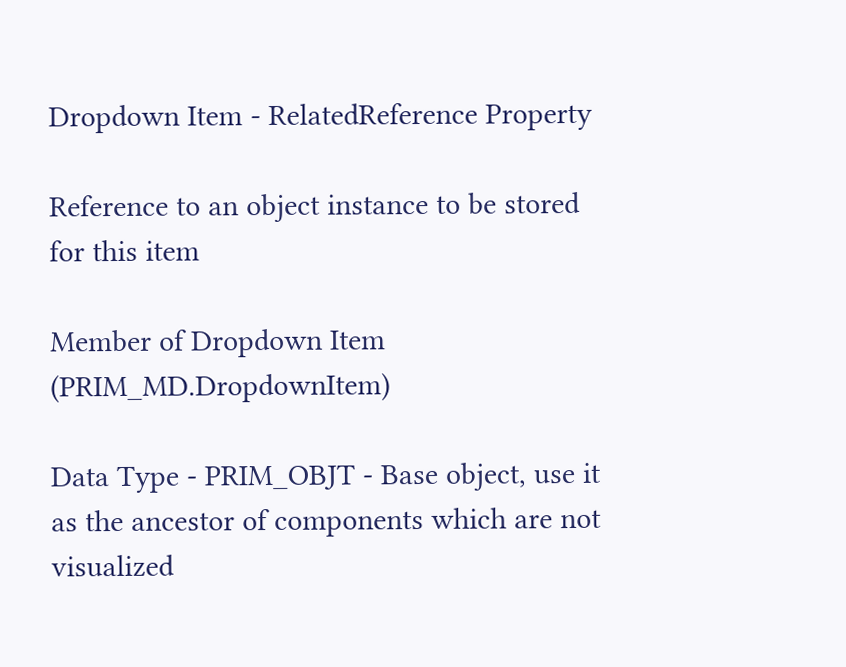Dropdown Item - RelatedReference Property

Reference to an object instance to be stored for this item

Member of Dropdown Item (PRIM_MD.DropdownItem)

Data Type - PRIM_OBJT - Base object, use it as the ancestor of components which are not visualized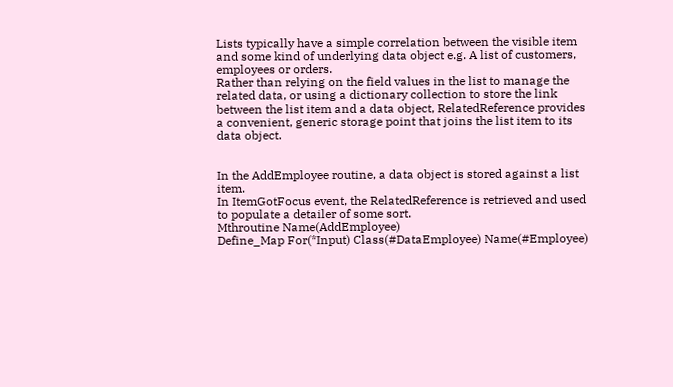Lists typically have a simple correlation between the visible item and some kind of underlying data object e.g. A list of customers, employees or orders.
Rather than relying on the field values in the list to manage the related data, or using a dictionary collection to store the link between the list item and a data object, RelatedReference provides a convenient, generic storage point that joins the list item to its data object.


In the AddEmployee routine, a data object is stored against a list item.
In ItemGotFocus event, the RelatedReference is retrieved and used to populate a detailer of some sort.
Mthroutine Name(AddEmployee)
Define_Map For(*Input) Class(#DataEmployee) Name(#Employee)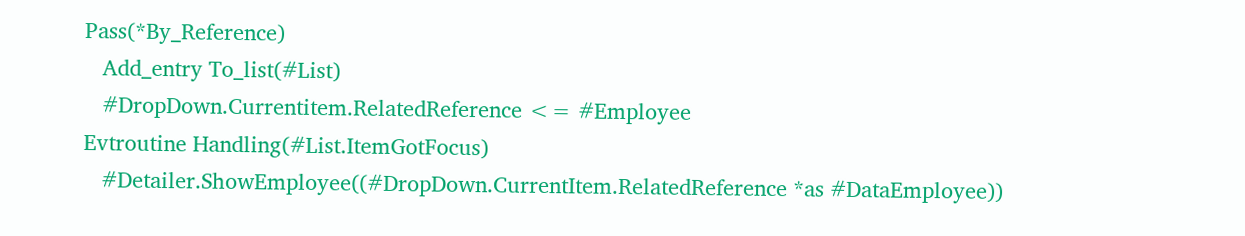Pass(*By_Reference)
   Add_entry To_list(#List)
   #DropDown.Currentitem.RelatedReference <= #Employee
Evtroutine Handling(#List.ItemGotFocus)
   #Detailer.ShowEmployee((#DropDown.CurrentItem.RelatedReference *as #DataEmployee))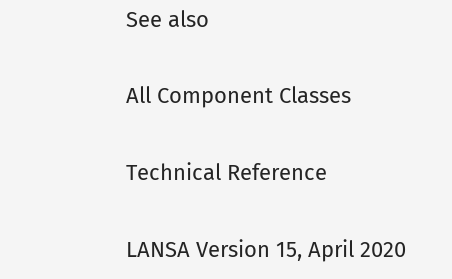See also

All Component Classes

Technical Reference

LANSA Version 15, April 2020